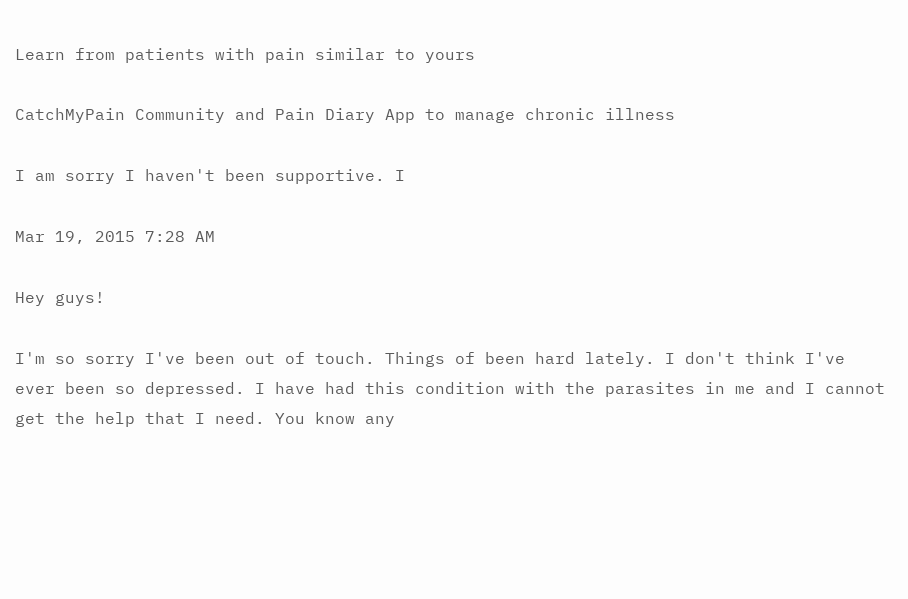Learn from patients with pain similar to yours

CatchMyPain Community and Pain Diary App to manage chronic illness

I am sorry I haven't been supportive. I

Mar 19, 2015 7:28 AM

Hey guys!

I'm so sorry I've been out of touch. Things of been hard lately. I don't think I've ever been so depressed. I have had this condition with the parasites in me and I cannot get the help that I need. You know any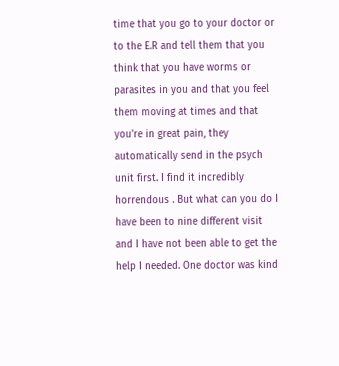time that you go to your doctor or to the E.R and tell them that you think that you have worms or parasites in you and that you feel them moving at times and that you're in great pain, they automatically send in the psych unit first. I find it incredibly horrendous . But what can you do I have been to nine different visit and I have not been able to get the help I needed. One doctor was kind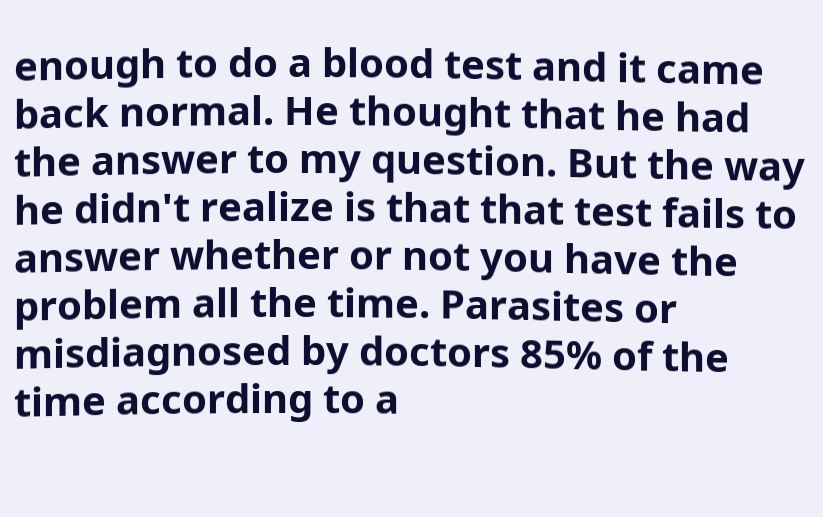enough to do a blood test and it came back normal. He thought that he had the answer to my question. But the way he didn't realize is that that test fails to answer whether or not you have the problem all the time. Parasites or misdiagnosed by doctors 85% of the time according to a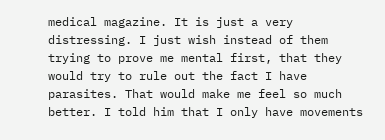medical magazine. It is just a very distressing. I just wish instead of them trying to prove me mental first, that they would try to rule out the fact I have parasites. That would make me feel so much better. I told him that I only have movements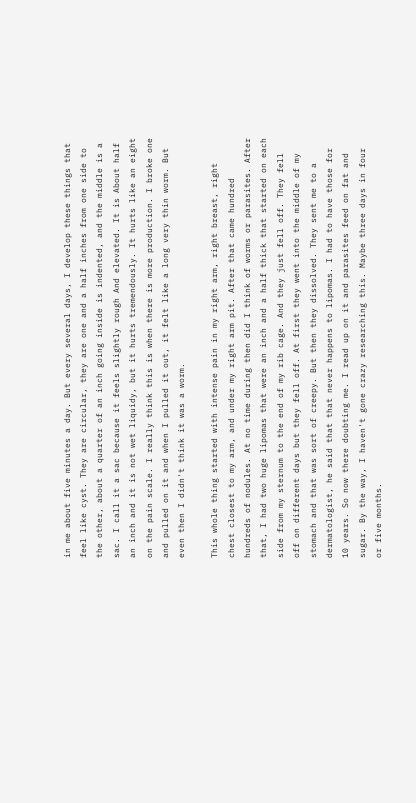in me about five minutes a day. But every several days, I develop these things that feel like cyst. They are circular, they are one and a half inches from one side to the other, about a quarter of an inch going inside is indented, and the middle is a sac. I call it a sac because it feels slightly rough And elevated. It is About half an inch and it is not wet liquidy, but it hurts tremendously. It hurts like an eight on the pain scale. I really think this is when there is more production. I broke one and pulled on it and when I pulled it out, it felt like a long very thin worm. But even then I didn't think it was a worm.

This whole thing started with intense pain in my right arm, right breast, right chest closest to my arm, and under my right arm pit. After that came hundred hundreds of nodules. At no time during then did I think of worms or parasites. After that, I had two huge lipomas that were an inch and a half thick that started on each side from my sternum to the end of my rib cage. And they just fell off. They fell off on different days but they fell off. At first they went into the middle of my stomach and that was sort of creepy. But then they dissolved. They sent me to a dermatologist, he said that that never happens to lipomas. I had to have those for 10 years. So now there doubting me. I read up on it and parasites feed on fat and sugar. By the way, I haven't gone crazy researching this. Maybe three days in four or five months.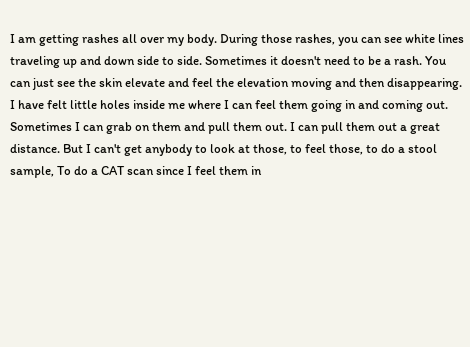I am getting rashes all over my body. During those rashes, you can see white lines traveling up and down side to side. Sometimes it doesn't need to be a rash. You can just see the skin elevate and feel the elevation moving and then disappearing. I have felt little holes inside me where I can feel them going in and coming out. Sometimes I can grab on them and pull them out. I can pull them out a great distance. But I can't get anybody to look at those, to feel those, to do a stool sample, To do a CAT scan since I feel them in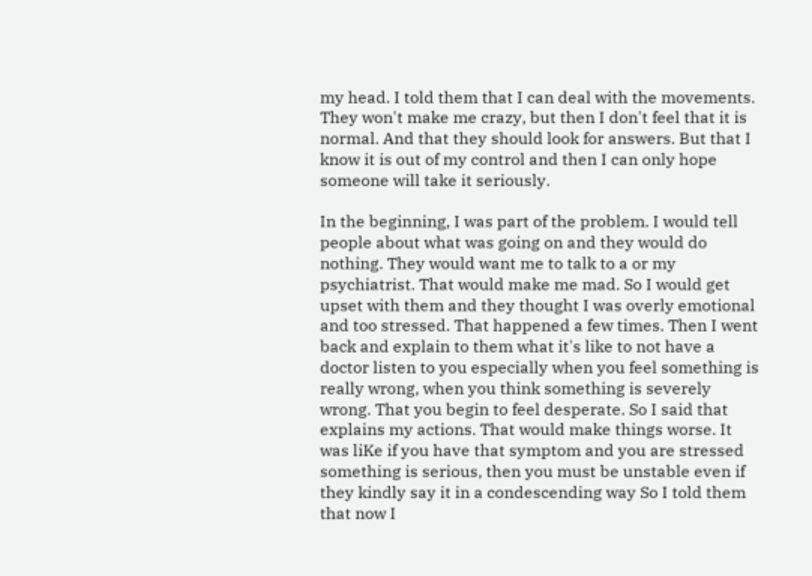my head. I told them that I can deal with the movements. They won't make me crazy, but then I don't feel that it is normal. And that they should look for answers. But that I know it is out of my control and then I can only hope someone will take it seriously.

In the beginning, I was part of the problem. I would tell people about what was going on and they would do nothing. They would want me to talk to a or my psychiatrist. That would make me mad. So I would get upset with them and they thought I was overly emotional and too stressed. That happened a few times. Then I went back and explain to them what it's like to not have a doctor listen to you especially when you feel something is really wrong, when you think something is severely wrong. That you begin to feel desperate. So I said that explains my actions. That would make things worse. It was liKe if you have that symptom and you are stressed something is serious, then you must be unstable even if they kindly say it in a condescending way So I told them that now I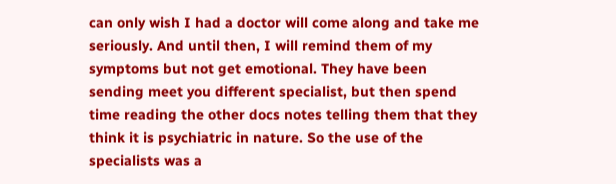can only wish I had a doctor will come along and take me seriously. And until then, I will remind them of my symptoms but not get emotional. They have been sending meet you different specialist, but then spend time reading the other docs notes telling them that they think it is psychiatric in nature. So the use of the specialists was a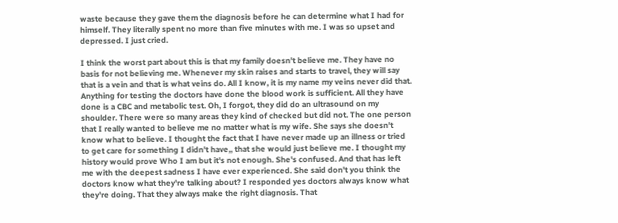waste because they gave them the diagnosis before he can determine what I had for himself. They literally spent no more than five minutes with me. I was so upset and depressed. I just cried.

I think the worst part about this is that my family doesn't believe me. They have no basis for not believing me. Whenever my skin raises and starts to travel, they will say that is a vein and that is what veins do. All I know, it is my name my veins never did that. Anything for testing the doctors have done the blood work is sufficient. All they have done is a CBC and metabolic test. Oh, I forgot, they did do an ultrasound on my shoulder. There were so many areas they kind of checked but did not. The one person that I really wanted to believe me no matter what is my wife. She says she doesn't know what to believe. I thought the fact that I have never made up an illness or tried to get care for something I didn't have,, that she would just believe me. I thought my history would prove Who I am but it's not enough. She's confused. And that has left me with the deepest sadness I have ever experienced. She said don't you think the doctors know what they're talking about? I responded yes doctors always know what they're doing. That they always make the right diagnosis. That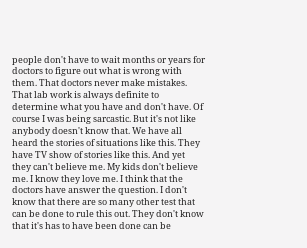people don't have to wait months or years for doctors to figure out what is wrong with them. That doctors never make mistakes. That lab work is always definite to determine what you have and don't have. Of course I was being sarcastic. But it's not like anybody doesn't know that. We have all heard the stories of situations like this. They have TV show of stories like this. And yet they can't believe me. My kids don't believe me. I know they love me. I think that the doctors have answer the question. I don't know that there are so many other test that can be done to rule this out. They don't know that it's has to have been done can be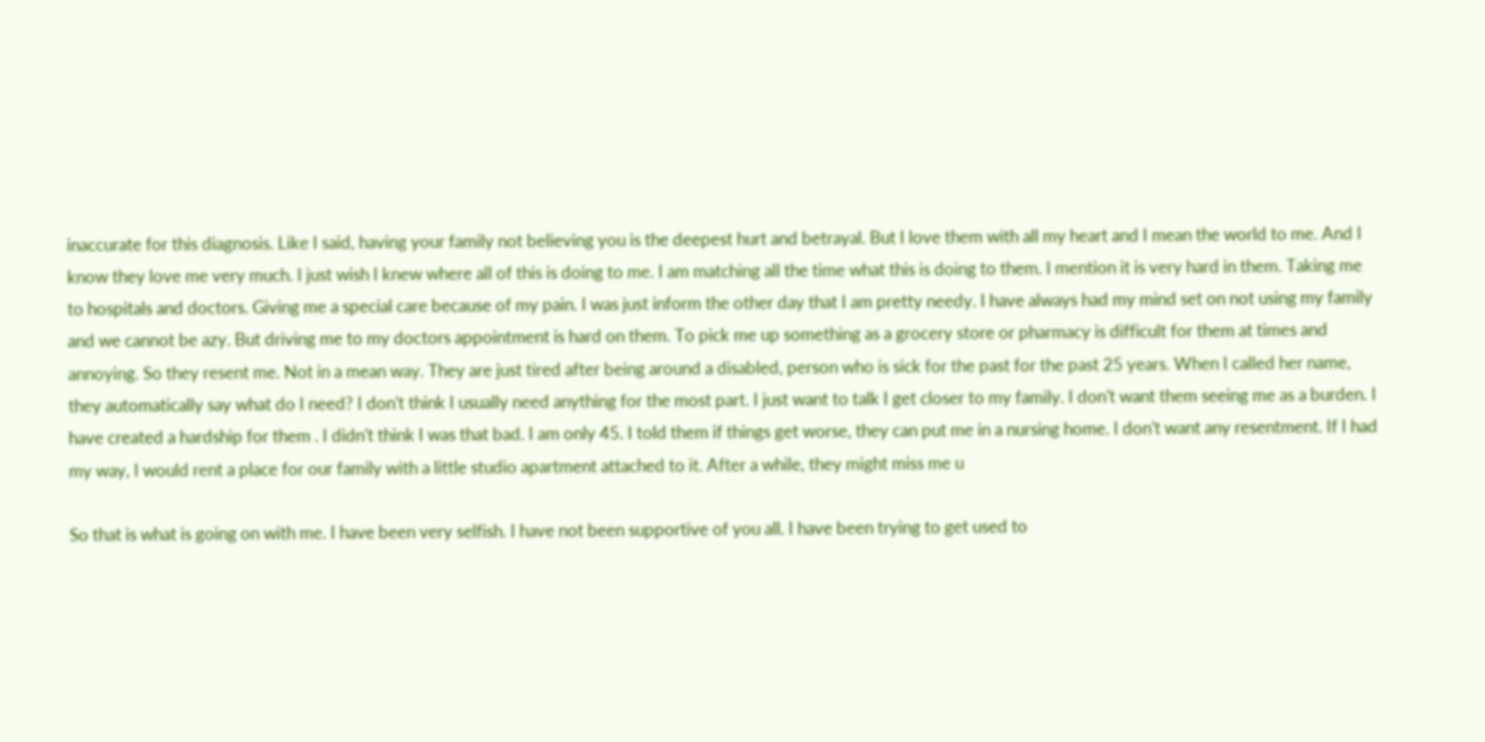inaccurate for this diagnosis. Like I said, having your family not believing you is the deepest hurt and betrayal. But I love them with all my heart and I mean the world to me. And I know they love me very much. I just wish I knew where all of this is doing to me. I am matching all the time what this is doing to them. I mention it is very hard in them. Taking me to hospitals and doctors. Giving me a special care because of my pain. I was just inform the other day that I am pretty needy. I have always had my mind set on not using my family and we cannot be azy. But driving me to my doctors appointment is hard on them. To pick me up something as a grocery store or pharmacy is difficult for them at times and annoying. So they resent me. Not in a mean way. They are just tired after being around a disabled, person who is sick for the past for the past 25 years. When I called her name, they automatically say what do I need? I don't think I usually need anything for the most part. I just want to talk I get closer to my family. I don't want them seeing me as a burden. I have created a hardship for them . I didn't think I was that bad. I am only 45. I told them if things get worse, they can put me in a nursing home. I don't want any resentment. If I had my way, I would rent a place for our family with a little studio apartment attached to it. After a while, they might miss me u

So that is what is going on with me. I have been very selfish. I have not been supportive of you all. I have been trying to get used to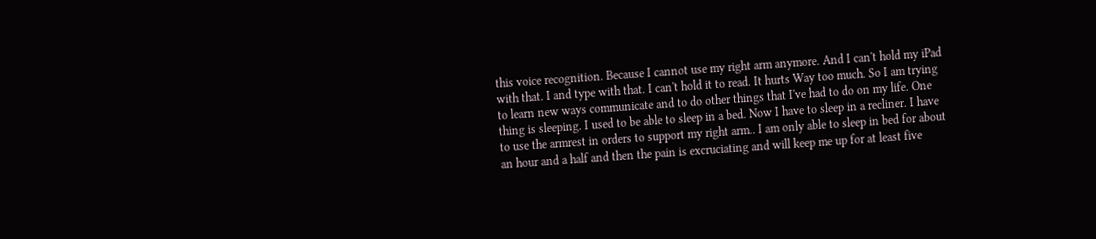this voice recognition. Because I cannot use my right arm anymore. And I can't hold my iPad with that. I and type with that. I can't hold it to read. It hurts Way too much. So I am trying to learn new ways communicate and to do other things that I've had to do on my life. One thing is sleeping. I used to be able to sleep in a bed. Now I have to sleep in a recliner. I have to use the armrest in orders to support my right arm.. I am only able to sleep in bed for about an hour and a half and then the pain is excruciating and will keep me up for at least five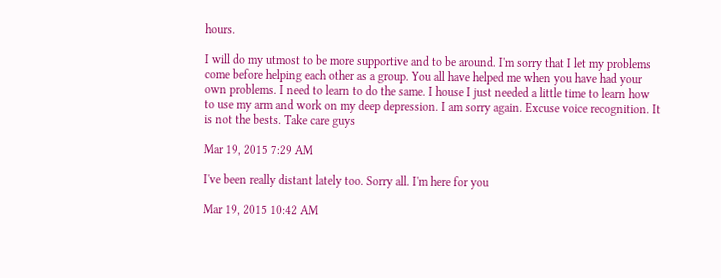hours.

I will do my utmost to be more supportive and to be around. I'm sorry that I let my problems come before helping each other as a group. You all have helped me when you have had your own problems. I need to learn to do the same. I house I just needed a little time to learn how to use my arm and work on my deep depression. I am sorry again. Excuse voice recognition. It is not the bests. Take care guys

Mar 19, 2015 7:29 AM

I've been really distant lately too. Sorry all. I'm here for you

Mar 19, 2015 10:42 AM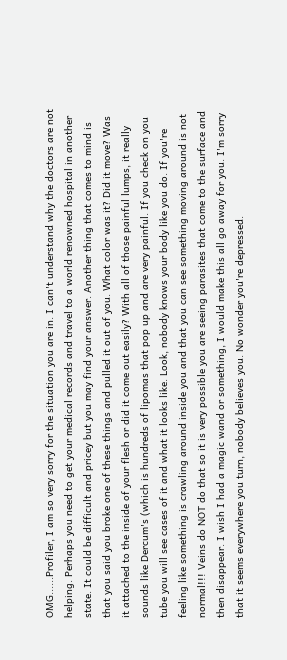OMG......Profiler, I am so very sorry for the situation you are in. I can't understand why the doctors are not helping. Perhaps you need to get your medical records and travel to a world renowned hospital in another state. It could be difficult and pricey but you may find your answer. Another thing that comes to mind is that you said you broke one of these things and pulled it out of you. What color was it? Did it move? Was it attached to the inside of your flesh or did it come out easily? With all of those painful lumps, it really sounds like Dercum's (which is hundreds of lipomas that pop up and are very painful. If you check on you tube you will see cases of it and what it looks like. Look, nobody knows your body like you do. If you're feeling like something is crawling around inside you and that you can see something moving around is not normal!!! Veins do NOT do that so it is very possible you are seeing parasites that come to the surface and then disappear. I wish I had a magic wand or something, I would make this all go away for you. I'm sorry that it seems everywhere you turn, nobody believes you. No wonder you're depressed.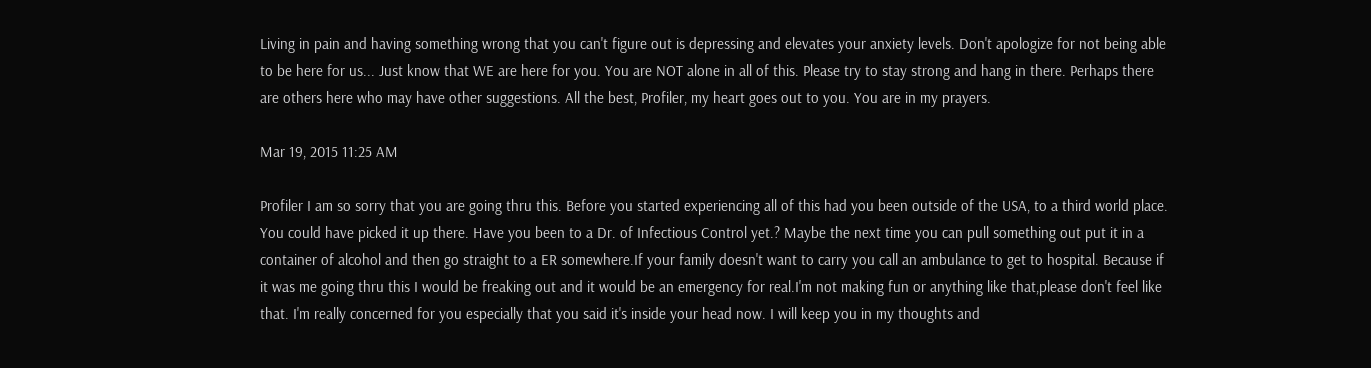Living in pain and having something wrong that you can't figure out is depressing and elevates your anxiety levels. Don't apologize for not being able to be here for us... Just know that WE are here for you. You are NOT alone in all of this. Please try to stay strong and hang in there. Perhaps there are others here who may have other suggestions. All the best, Profiler, my heart goes out to you. You are in my prayers.

Mar 19, 2015 11:25 AM

Profiler I am so sorry that you are going thru this. Before you started experiencing all of this had you been outside of the USA, to a third world place.
You could have picked it up there. Have you been to a Dr. of Infectious Control yet.? Maybe the next time you can pull something out put it in a container of alcohol and then go straight to a ER somewhere.If your family doesn't want to carry you call an ambulance to get to hospital. Because if it was me going thru this I would be freaking out and it would be an emergency for real.I'm not making fun or anything like that,please don't feel like that. I'm really concerned for you especially that you said it's inside your head now. I will keep you in my thoughts and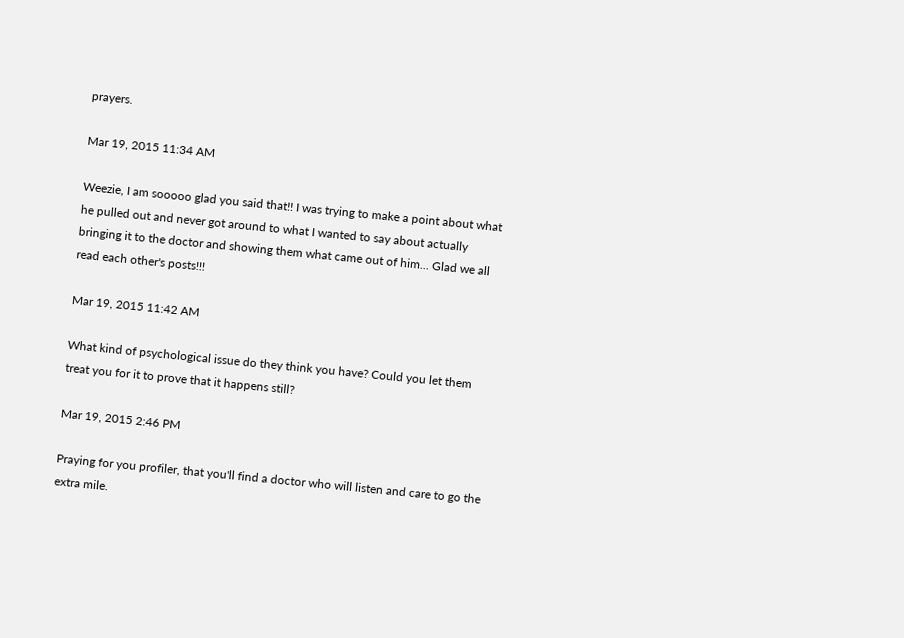prayers.

Mar 19, 2015 11:34 AM

Weezie, I am sooooo glad you said that!! I was trying to make a point about what he pulled out and never got around to what I wanted to say about actually bringing it to the doctor and showing them what came out of him... Glad we all read each other's posts!!!

Mar 19, 2015 11:42 AM

What kind of psychological issue do they think you have? Could you let them treat you for it to prove that it happens still?

Mar 19, 2015 2:46 PM

Praying for you profiler, that you'll find a doctor who will listen and care to go the extra mile.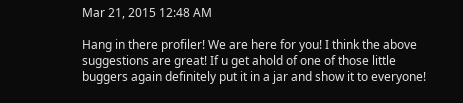Mar 21, 2015 12:48 AM

Hang in there profiler! We are here for you! I think the above suggestions are great! If u get ahold of one of those little buggers again definitely put it in a jar and show it to everyone!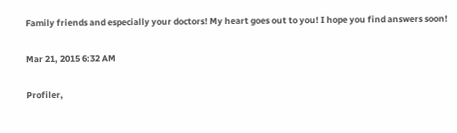Family friends and especially your doctors! My heart goes out to you! I hope you find answers soon!

Mar 21, 2015 6:32 AM

Profiler,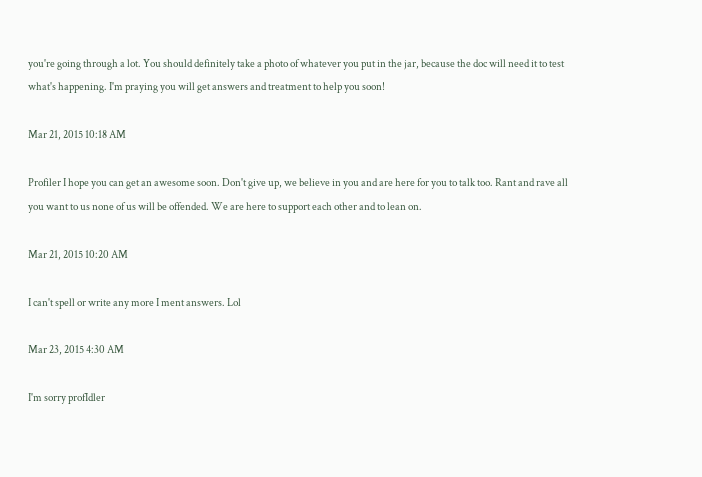you're going through a lot. You should definitely take a photo of whatever you put in the jar, because the doc will need it to test what's happening. I'm praying you will get answers and treatment to help you soon!

Mar 21, 2015 10:18 AM

Profiler I hope you can get an awesome soon. Don't give up, we believe in you and are here for you to talk too. Rant and rave all you want to us none of us will be offended. We are here to support each other and to lean on.

Mar 21, 2015 10:20 AM

I can't spell or write any more I ment answers. Lol

Mar 23, 2015 4:30 AM

I'm sorry profIdler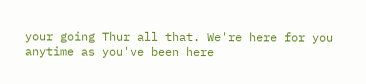your going Thur all that. We're here for you anytime as you've been here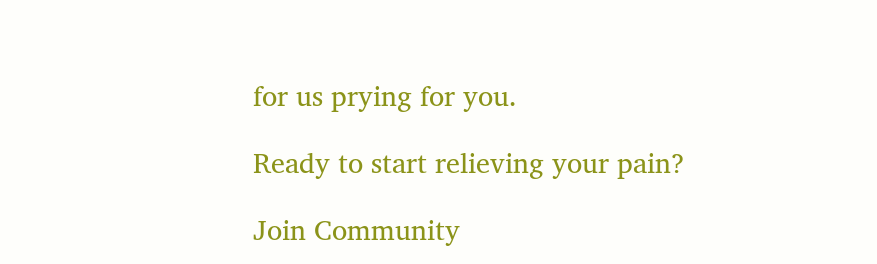for us prying for you.

Ready to start relieving your pain?

Join Community